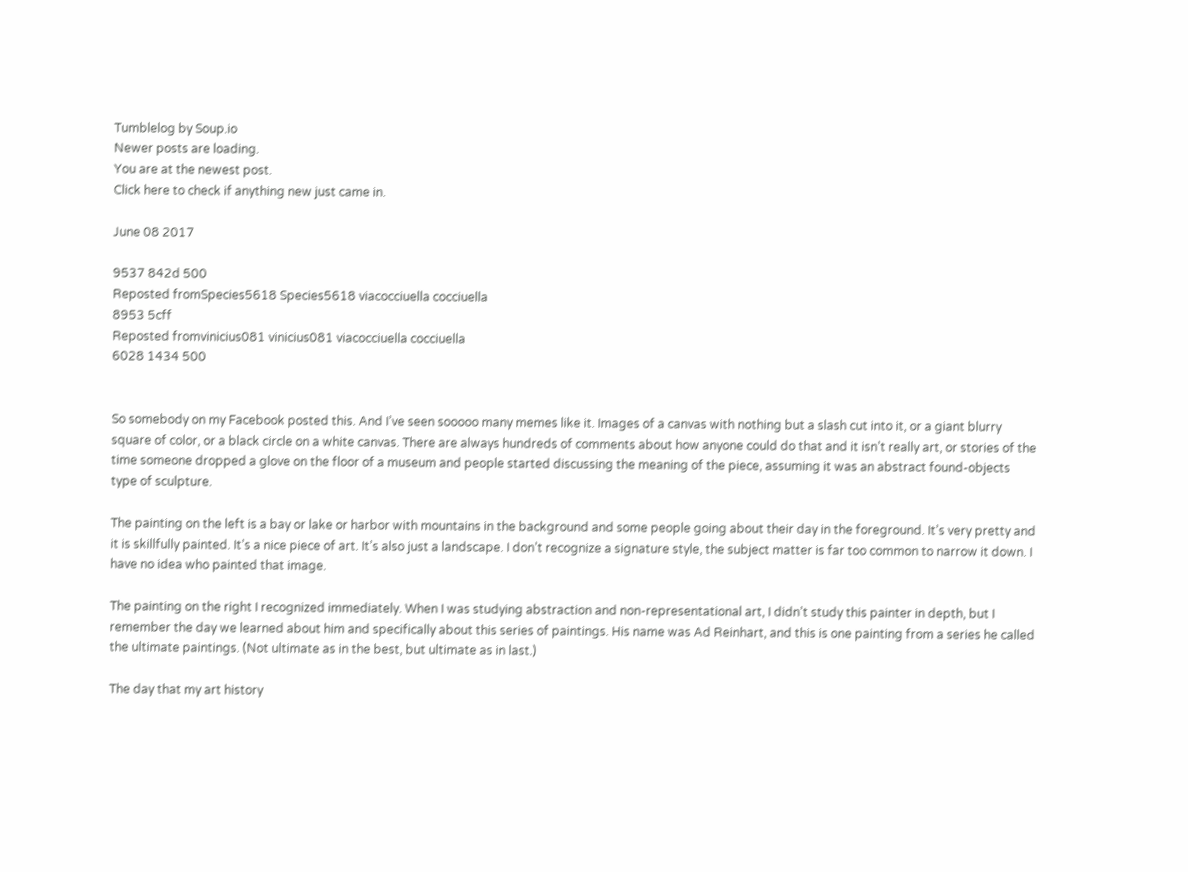Tumblelog by Soup.io
Newer posts are loading.
You are at the newest post.
Click here to check if anything new just came in.

June 08 2017

9537 842d 500
Reposted fromSpecies5618 Species5618 viacocciuella cocciuella
8953 5cff
Reposted fromvinicius081 vinicius081 viacocciuella cocciuella
6028 1434 500


So somebody on my Facebook posted this. And I’ve seen sooooo many memes like it. Images of a canvas with nothing but a slash cut into it, or a giant blurry square of color, or a black circle on a white canvas. There are always hundreds of comments about how anyone could do that and it isn’t really art, or stories of the time someone dropped a glove on the floor of a museum and people started discussing the meaning of the piece, assuming it was an abstract found-objects type of sculpture.

The painting on the left is a bay or lake or harbor with mountains in the background and some people going about their day in the foreground. It’s very pretty and it is skillfully painted. It’s a nice piece of art. It’s also just a landscape. I don’t recognize a signature style, the subject matter is far too common to narrow it down. I have no idea who painted that image.

The painting on the right I recognized immediately. When I was studying abstraction and non-representational art, I didn’t study this painter in depth, but I remember the day we learned about him and specifically about this series of paintings. His name was Ad Reinhart, and this is one painting from a series he called the ultimate paintings. (Not ultimate as in the best, but ultimate as in last.)

The day that my art history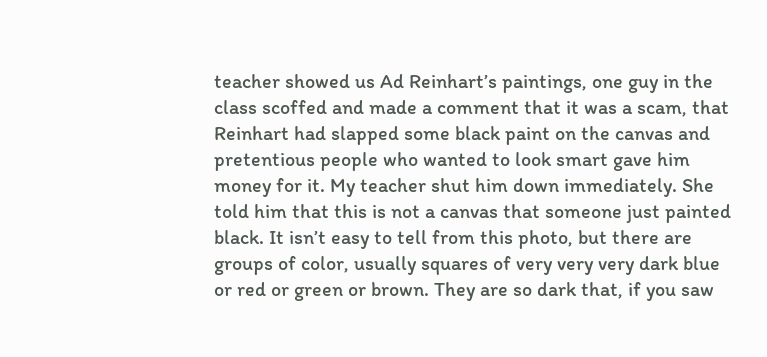teacher showed us Ad Reinhart’s paintings, one guy in the class scoffed and made a comment that it was a scam, that Reinhart had slapped some black paint on the canvas and pretentious people who wanted to look smart gave him money for it. My teacher shut him down immediately. She told him that this is not a canvas that someone just painted black. It isn’t easy to tell from this photo, but there are groups of color, usually squares of very very very dark blue or red or green or brown. They are so dark that, if you saw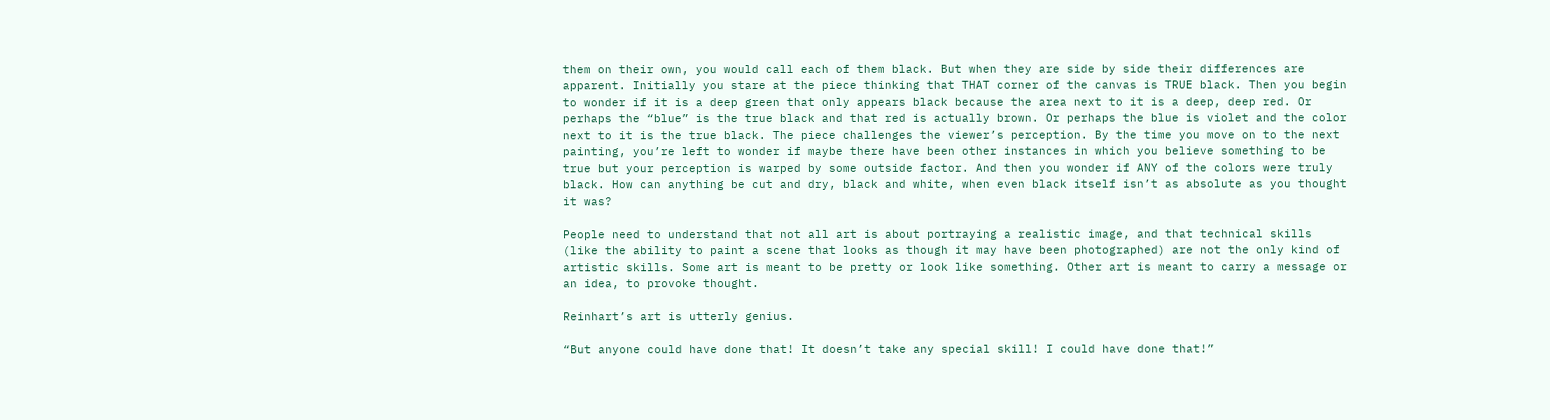them on their own, you would call each of them black. But when they are side by side their differences are apparent. Initially you stare at the piece thinking that THAT corner of the canvas is TRUE black. Then you begin to wonder if it is a deep green that only appears black because the area next to it is a deep, deep red. Or perhaps the “blue” is the true black and that red is actually brown. Or perhaps the blue is violet and the color next to it is the true black. The piece challenges the viewer’s perception. By the time you move on to the next painting, you’re left to wonder if maybe there have been other instances in which you believe something to be true but your perception is warped by some outside factor. And then you wonder if ANY of the colors were truly black. How can anything be cut and dry, black and white, when even black itself isn’t as absolute as you thought it was?

People need to understand that not all art is about portraying a realistic image, and that technical skills (like the ability to paint a scene that looks as though it may have been photographed) are not the only kind of artistic skills. Some art is meant to be pretty or look like something. Other art is meant to carry a message or an idea, to provoke thought.

Reinhart’s art is utterly genius.

“But anyone could have done that! It doesn’t take any special skill! I could have done that!”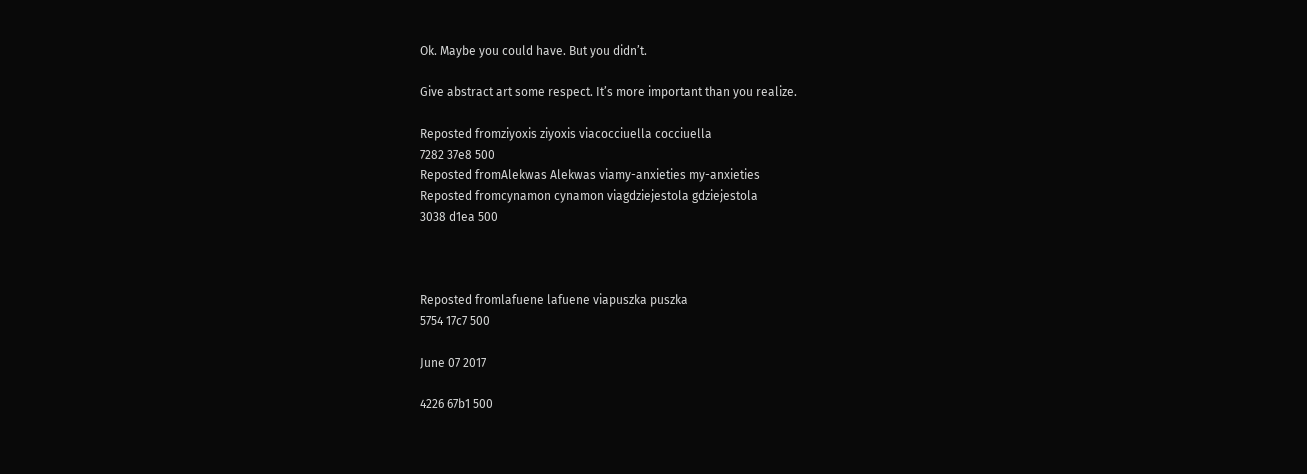Ok. Maybe you could have. But you didn’t.

Give abstract art some respect. It’s more important than you realize.

Reposted fromziyoxis ziyoxis viacocciuella cocciuella
7282 37e8 500
Reposted fromAlekwas Alekwas viamy-anxieties my-anxieties
Reposted fromcynamon cynamon viagdziejestola gdziejestola
3038 d1ea 500



Reposted fromlafuene lafuene viapuszka puszka
5754 17c7 500

June 07 2017

4226 67b1 500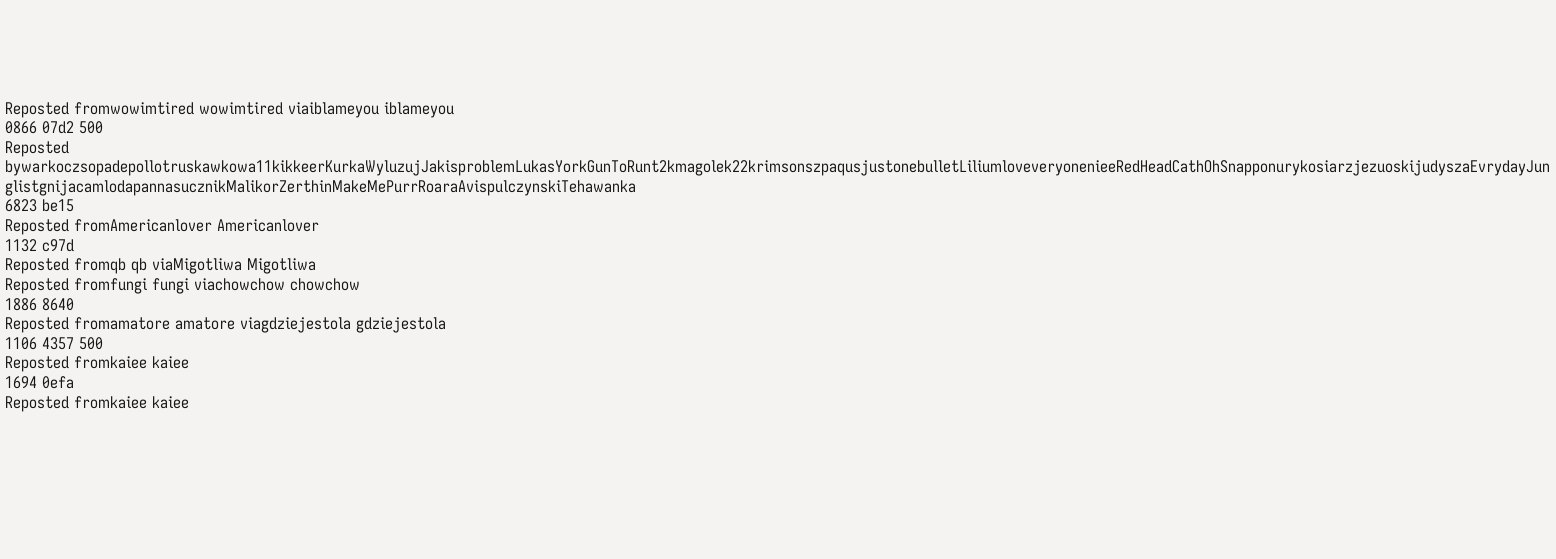Reposted fromwowimtired wowimtired viaiblameyou iblameyou
0866 07d2 500
Reposted bywarkoczsopadepollotruskawkowa11kikkeerKurkaWyluzujJakisproblemLukasYorkGunToRunt2kmagolek22krimsonszpaqusjustonebulletLiliumloveveryonenieeRedHeadCathOhSnapponurykosiarzjezuoskijudyszaEvrydayJunglistgnijacamlodapannasucznikMalikorZerthinMakeMePurrRoaraAvispulczynskiTehawanka
6823 be15
Reposted fromAmericanlover Americanlover
1132 c97d
Reposted fromqb qb viaMigotliwa Migotliwa
Reposted fromfungi fungi viachowchow chowchow
1886 8640
Reposted fromamatore amatore viagdziejestola gdziejestola
1106 4357 500
Reposted fromkaiee kaiee
1694 0efa
Reposted fromkaiee kaiee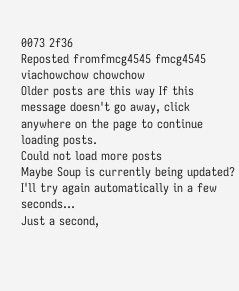0073 2f36
Reposted fromfmcg4545 fmcg4545 viachowchow chowchow
Older posts are this way If this message doesn't go away, click anywhere on the page to continue loading posts.
Could not load more posts
Maybe Soup is currently being updated? I'll try again automatically in a few seconds...
Just a second,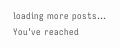loading more posts...
You've reached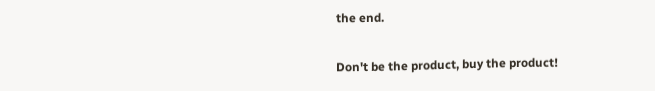the end.

Don't be the product, buy the product!